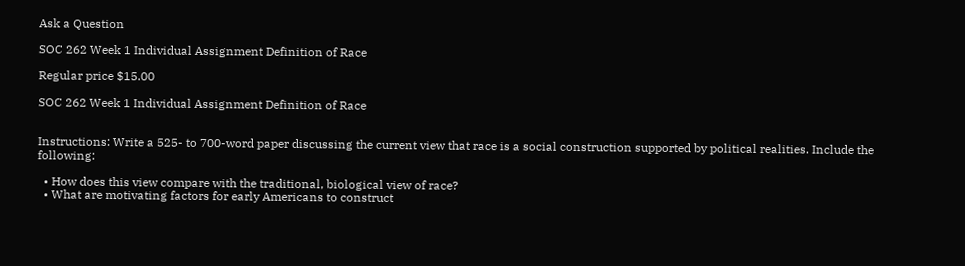Ask a Question

SOC 262 Week 1 Individual Assignment Definition of Race

Regular price $15.00

SOC 262 Week 1 Individual Assignment Definition of Race


Instructions: Write a 525- to 700-word paper discussing the current view that race is a social construction supported by political realities. Include the following:

  • How does this view compare with the traditional, biological view of race?
  • What are motivating factors for early Americans to construct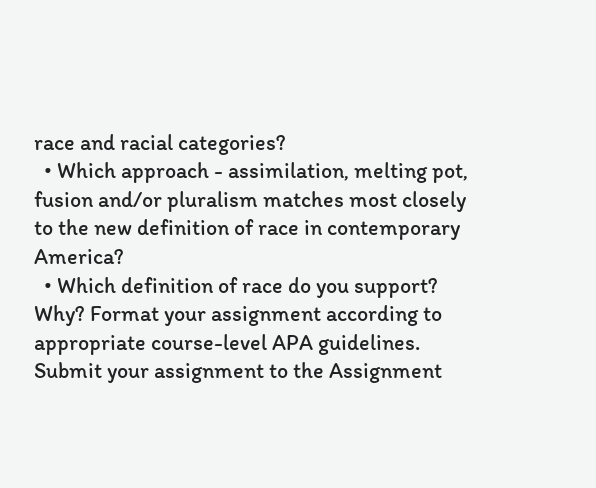race and racial categories?
  • Which approach - assimilation, melting pot, fusion and/or pluralism matches most closely to the new definition of race in contemporary America?
  • Which definition of race do you support? Why? Format your assignment according to appropriate course-level APA guidelines. Submit your assignment to the Assignment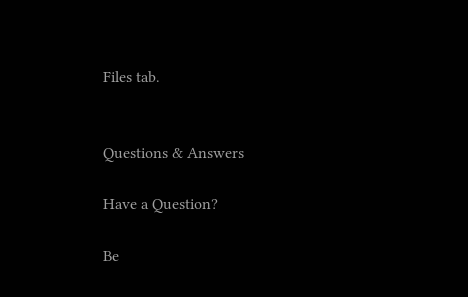Files tab.


Questions & Answers

Have a Question?

Be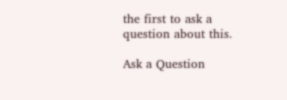the first to ask a question about this.

Ask a Question